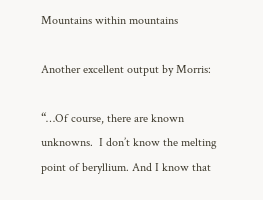Mountains within mountains

Another excellent output by Morris:

“…Of course, there are known unknowns.  I don’t know the melting point of beryllium. And I know that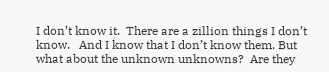I don’t know it.  There are a zillion things I don’t know.   And I know that I don’t know them. But what about the unknown unknowns?  Are they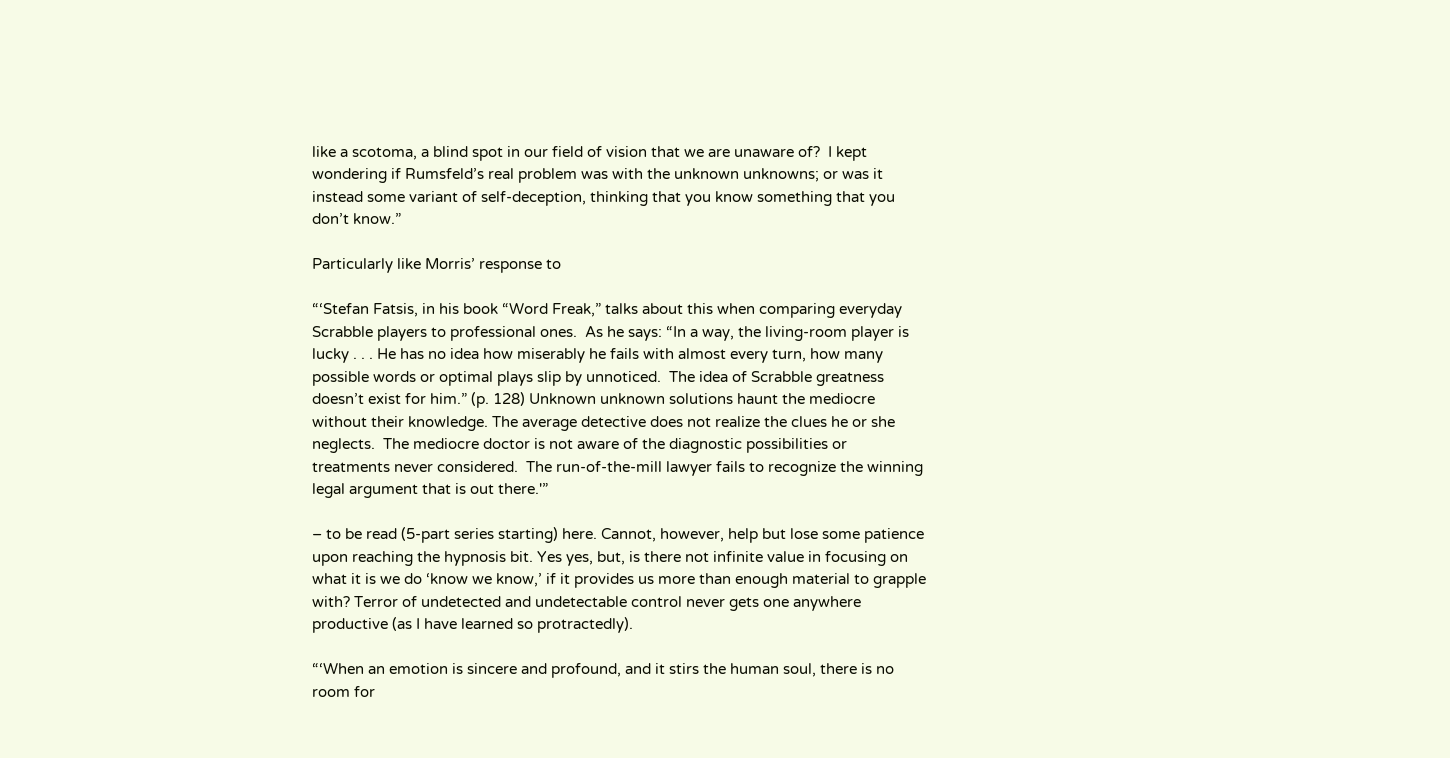like a scotoma, a blind spot in our field of vision that we are unaware of?  I kept wondering if Rumsfeld’s real problem was with the unknown unknowns; or was it instead some variant of self-deception, thinking that you know something that you don’t know.”

Particularly like Morris’ response to

“‘Stefan Fatsis, in his book “Word Freak,” talks about this when comparing everyday Scrabble players to professional ones.  As he says: “In a way, the living-room player is lucky . . . He has no idea how miserably he fails with almost every turn, how many possible words or optimal plays slip by unnoticed.  The idea of Scrabble greatness doesn’t exist for him.” (p. 128) Unknown unknown solutions haunt the mediocre without their knowledge. The average detective does not realize the clues he or she neglects.  The mediocre doctor is not aware of the diagnostic possibilities or treatments never considered.  The run-of-the-mill lawyer fails to recognize the winning legal argument that is out there.'”

– to be read (5-part series starting) here. Cannot, however, help but lose some patience upon reaching the hypnosis bit. Yes yes, but, is there not infinite value in focusing on what it is we do ‘know we know,’ if it provides us more than enough material to grapple with? Terror of undetected and undetectable control never gets one anywhere productive (as I have learned so protractedly).

“‘When an emotion is sincere and profound, and it stirs the human soul, there is no room for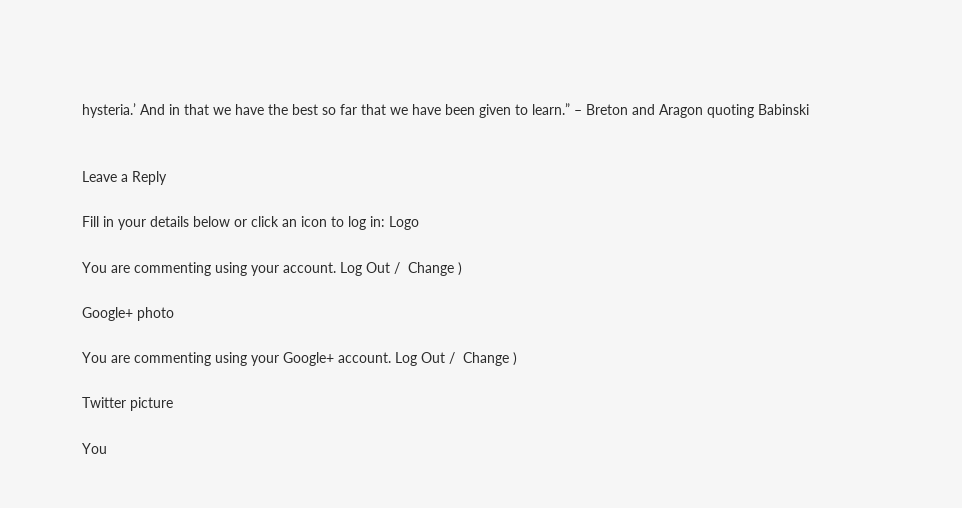hysteria.’ And in that we have the best so far that we have been given to learn.” – Breton and Aragon quoting Babinski


Leave a Reply

Fill in your details below or click an icon to log in: Logo

You are commenting using your account. Log Out /  Change )

Google+ photo

You are commenting using your Google+ account. Log Out /  Change )

Twitter picture

You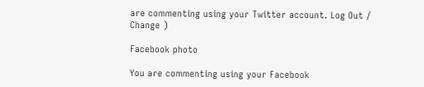are commenting using your Twitter account. Log Out /  Change )

Facebook photo

You are commenting using your Facebook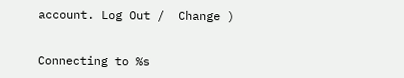account. Log Out /  Change )


Connecting to %s